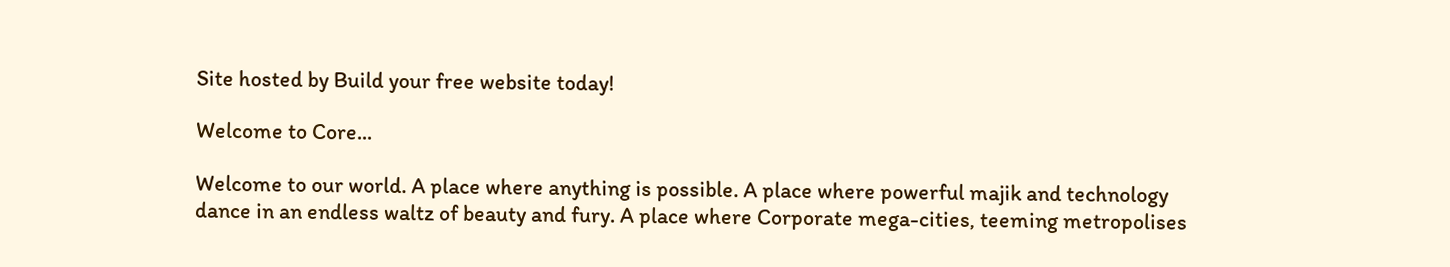Site hosted by Build your free website today!

Welcome to Core...

Welcome to our world. A place where anything is possible. A place where powerful majik and technology dance in an endless waltz of beauty and fury. A place where Corporate mega-cities, teeming metropolises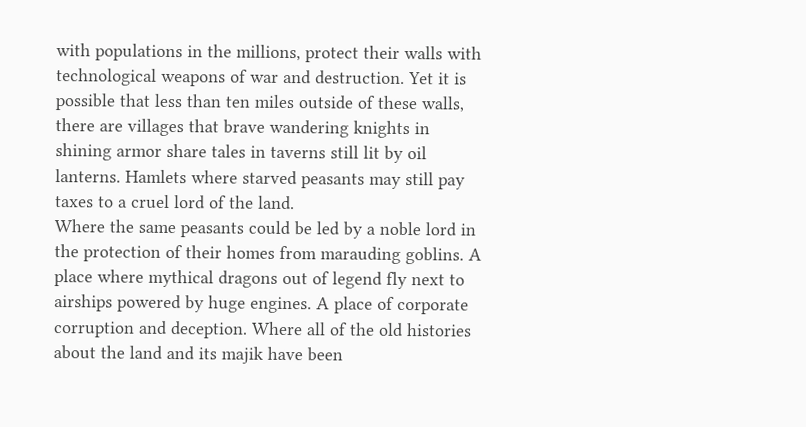with populations in the millions, protect their walls with technological weapons of war and destruction. Yet it is possible that less than ten miles outside of these walls, there are villages that brave wandering knights in shining armor share tales in taverns still lit by oil lanterns. Hamlets where starved peasants may still pay taxes to a cruel lord of the land.
Where the same peasants could be led by a noble lord in the protection of their homes from marauding goblins. A place where mythical dragons out of legend fly next to airships powered by huge engines. A place of corporate corruption and deception. Where all of the old histories about the land and its majik have been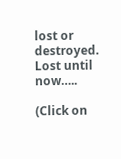lost or destroyed. Lost until now…..

(Click on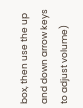box, then use the up and down arrow keys to adjust volume)